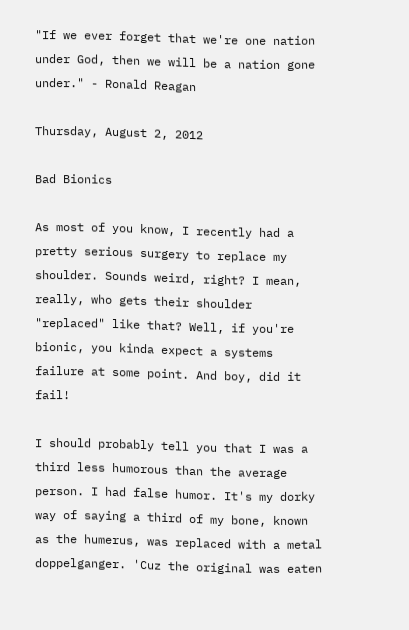"If we ever forget that we're one nation under God, then we will be a nation gone under." - Ronald Reagan

Thursday, August 2, 2012

Bad Bionics

As most of you know, I recently had a pretty serious surgery to replace my shoulder. Sounds weird, right? I mean, really, who gets their shoulder "replaced" like that? Well, if you're bionic, you kinda expect a systems failure at some point. And boy, did it fail!

I should probably tell you that I was a third less humorous than the average person. I had false humor. It's my dorky way of saying a third of my bone, known as the humerus, was replaced with a metal doppelganger. 'Cuz the original was eaten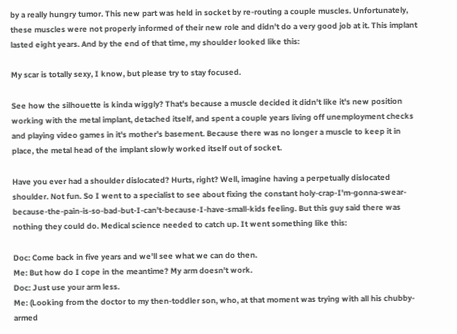by a really hungry tumor. This new part was held in socket by re-routing a couple muscles. Unfortunately, these muscles were not properly informed of their new role and didn't do a very good job at it. This implant lasted eight years. And by the end of that time, my shoulder looked like this:

My scar is totally sexy, I know, but please try to stay focused.

See how the silhouette is kinda wiggly? That's because a muscle decided it didn't like it's new position working with the metal implant, detached itself, and spent a couple years living off unemployment checks and playing video games in it's mother's basement. Because there was no longer a muscle to keep it in place, the metal head of the implant slowly worked itself out of socket.

Have you ever had a shoulder dislocated? Hurts, right? Well, imagine having a perpetually dislocated shoulder. Not fun. So I went to a specialist to see about fixing the constant holy-crap-I'm-gonna-swear-because-the-pain-is-so-bad-but-I-can't-because-I-have-small-kids feeling. But this guy said there was nothing they could do. Medical science needed to catch up. It went something like this:

Doc: Come back in five years and we'll see what we can do then.
Me: But how do I cope in the meantime? My arm doesn't work.
Doc: Just use your arm less.
Me: (Looking from the doctor to my then-toddler son, who, at that moment was trying with all his chubby-armed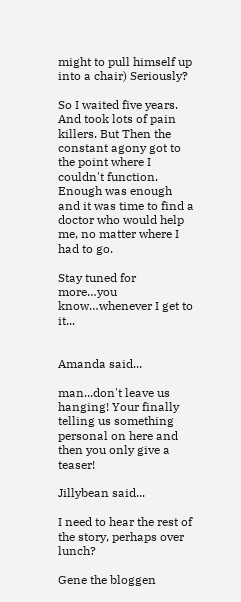might to pull himself up into a chair) Seriously?

So I waited five years. And took lots of pain killers. But Then the constant agony got to the point where I couldn't function. Enough was enough and it was time to find a doctor who would help me, no matter where I had to go.

Stay tuned for more…you know…whenever I get to it...


Amanda said...

man...don't leave us hanging! Your finally telling us something personal on here and then you only give a teaser!

Jillybean said...

I need to hear the rest of the story, perhaps over lunch?

Gene the bloggen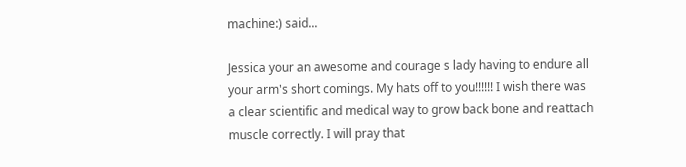machine:) said...

Jessica your an awesome and courage s lady having to endure all your arm's short comings. My hats off to you!!!!!! I wish there was a clear scientific and medical way to grow back bone and reattach muscle correctly. I will pray that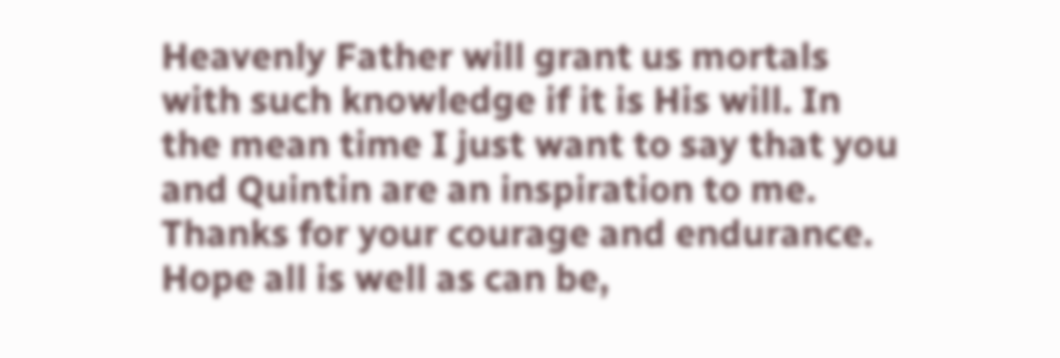Heavenly Father will grant us mortals with such knowledge if it is His will. In the mean time I just want to say that you and Quintin are an inspiration to me. Thanks for your courage and endurance. Hope all is well as can be,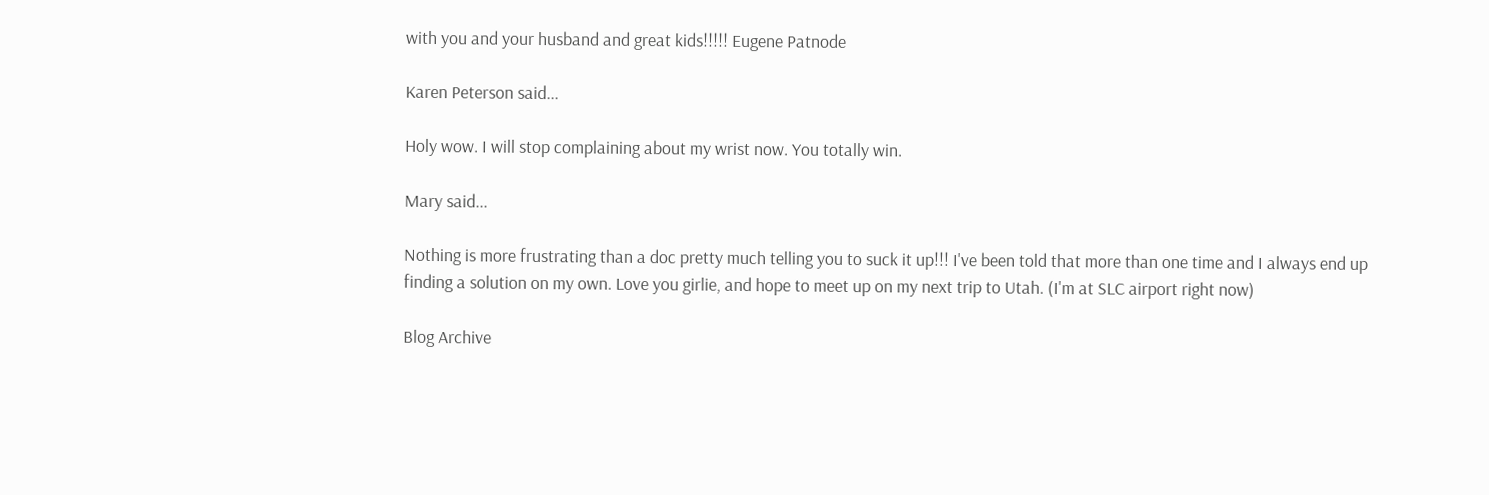with you and your husband and great kids!!!!! Eugene Patnode

Karen Peterson said...

Holy wow. I will stop complaining about my wrist now. You totally win.

Mary said...

Nothing is more frustrating than a doc pretty much telling you to suck it up!!! I've been told that more than one time and I always end up finding a solution on my own. Love you girlie, and hope to meet up on my next trip to Utah. (I'm at SLC airport right now)

Blog Archive